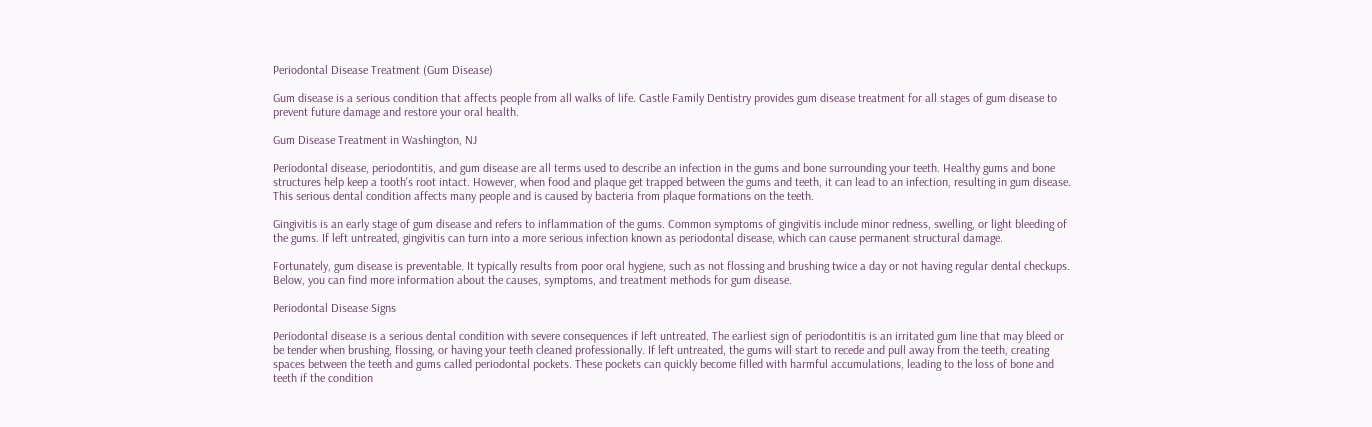Periodontal Disease Treatment (Gum Disease)

Gum disease is a serious condition that affects people from all walks of life. Castle Family Dentistry provides gum disease treatment for all stages of gum disease to prevent future damage and restore your oral health.

Gum Disease Treatment in Washington, NJ

Periodontal disease, periodontitis, and gum disease are all terms used to describe an infection in the gums and bone surrounding your teeth. Healthy gums and bone structures help keep a tooth's root intact. However, when food and plaque get trapped between the gums and teeth, it can lead to an infection, resulting in gum disease. This serious dental condition affects many people and is caused by bacteria from plaque formations on the teeth.

Gingivitis is an early stage of gum disease and refers to inflammation of the gums. Common symptoms of gingivitis include minor redness, swelling, or light bleeding of the gums. If left untreated, gingivitis can turn into a more serious infection known as periodontal disease, which can cause permanent structural damage.

Fortunately, gum disease is preventable. It typically results from poor oral hygiene, such as not flossing and brushing twice a day or not having regular dental checkups. Below, you can find more information about the causes, symptoms, and treatment methods for gum disease.

Periodontal Disease Signs

Periodontal disease is a serious dental condition with severe consequences if left untreated. The earliest sign of periodontitis is an irritated gum line that may bleed or be tender when brushing, flossing, or having your teeth cleaned professionally. If left untreated, the gums will start to recede and pull away from the teeth, creating spaces between the teeth and gums called periodontal pockets. These pockets can quickly become filled with harmful accumulations, leading to the loss of bone and teeth if the condition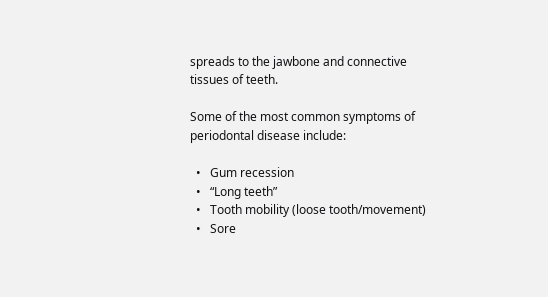spreads to the jawbone and connective tissues of teeth.

Some of the most common symptoms of periodontal disease include:

  •   Gum recession
  •   “Long teeth”
  •   Tooth mobility (loose tooth/movement)
  •   Sore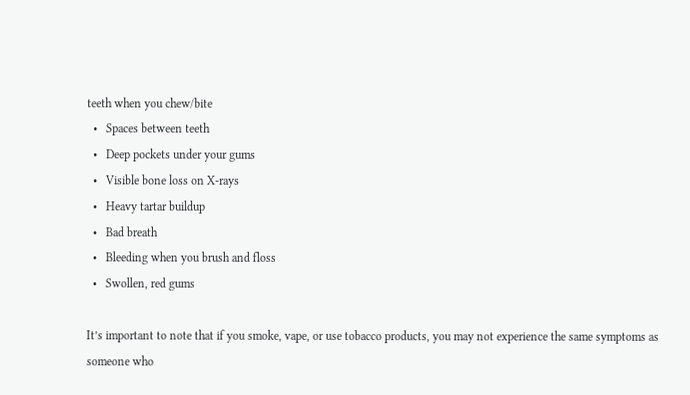teeth when you chew/bite
  •   Spaces between teeth
  •   Deep pockets under your gums
  •   Visible bone loss on X-rays
  •   Heavy tartar buildup
  •   Bad breath
  •   Bleeding when you brush and floss
  •   Swollen, red gums

It’s important to note that if you smoke, vape, or use tobacco products, you may not experience the same symptoms as someone who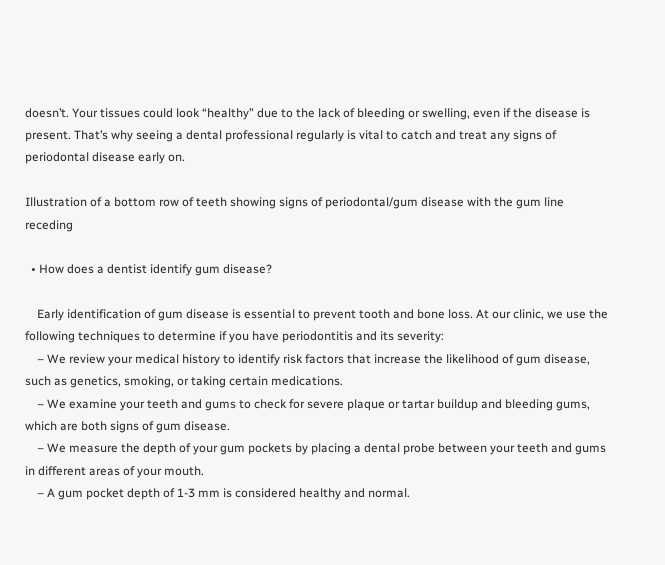doesn’t. Your tissues could look “healthy” due to the lack of bleeding or swelling, even if the disease is present. That’s why seeing a dental professional regularly is vital to catch and treat any signs of periodontal disease early on.

Illustration of a bottom row of teeth showing signs of periodontal/gum disease with the gum line receding

  • How does a dentist identify gum disease?

    Early identification of gum disease is essential to prevent tooth and bone loss. At our clinic, we use the following techniques to determine if you have periodontitis and its severity:
    – We review your medical history to identify risk factors that increase the likelihood of gum disease, such as genetics, smoking, or taking certain medications.
    – We examine your teeth and gums to check for severe plaque or tartar buildup and bleeding gums, which are both signs of gum disease.
    – We measure the depth of your gum pockets by placing a dental probe between your teeth and gums in different areas of your mouth.
    – A gum pocket depth of 1-3 mm is considered healthy and normal.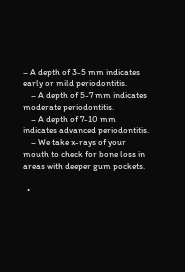– A depth of 3-5 mm indicates early or mild periodontitis.
    – A depth of 5-7 mm indicates moderate periodontitis.
    – A depth of 7-10 mm indicates advanced periodontitis.
    – We take x-rays of your mouth to check for bone loss in areas with deeper gum pockets.

  •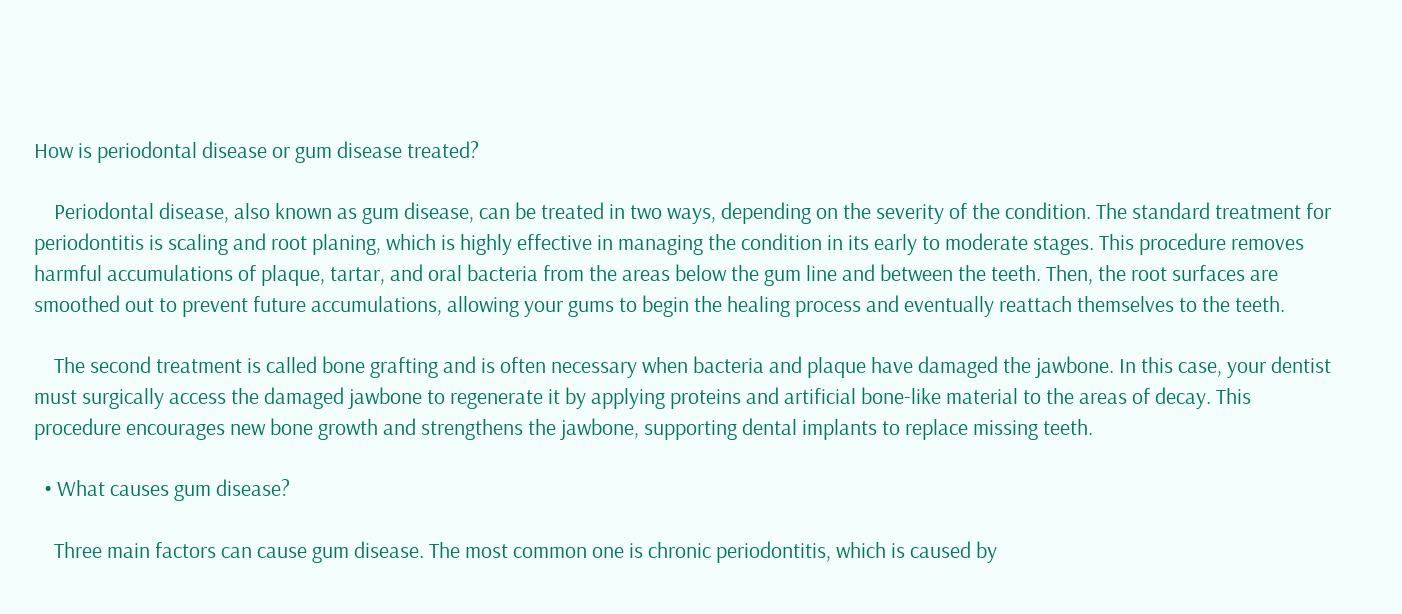How is periodontal disease or gum disease treated?

    Periodontal disease, also known as gum disease, can be treated in two ways, depending on the severity of the condition. The standard treatment for periodontitis is scaling and root planing, which is highly effective in managing the condition in its early to moderate stages. This procedure removes harmful accumulations of plaque, tartar, and oral bacteria from the areas below the gum line and between the teeth. Then, the root surfaces are smoothed out to prevent future accumulations, allowing your gums to begin the healing process and eventually reattach themselves to the teeth.

    The second treatment is called bone grafting and is often necessary when bacteria and plaque have damaged the jawbone. In this case, your dentist must surgically access the damaged jawbone to regenerate it by applying proteins and artificial bone-like material to the areas of decay. This procedure encourages new bone growth and strengthens the jawbone, supporting dental implants to replace missing teeth.

  • What causes gum disease?

    Three main factors can cause gum disease. The most common one is chronic periodontitis, which is caused by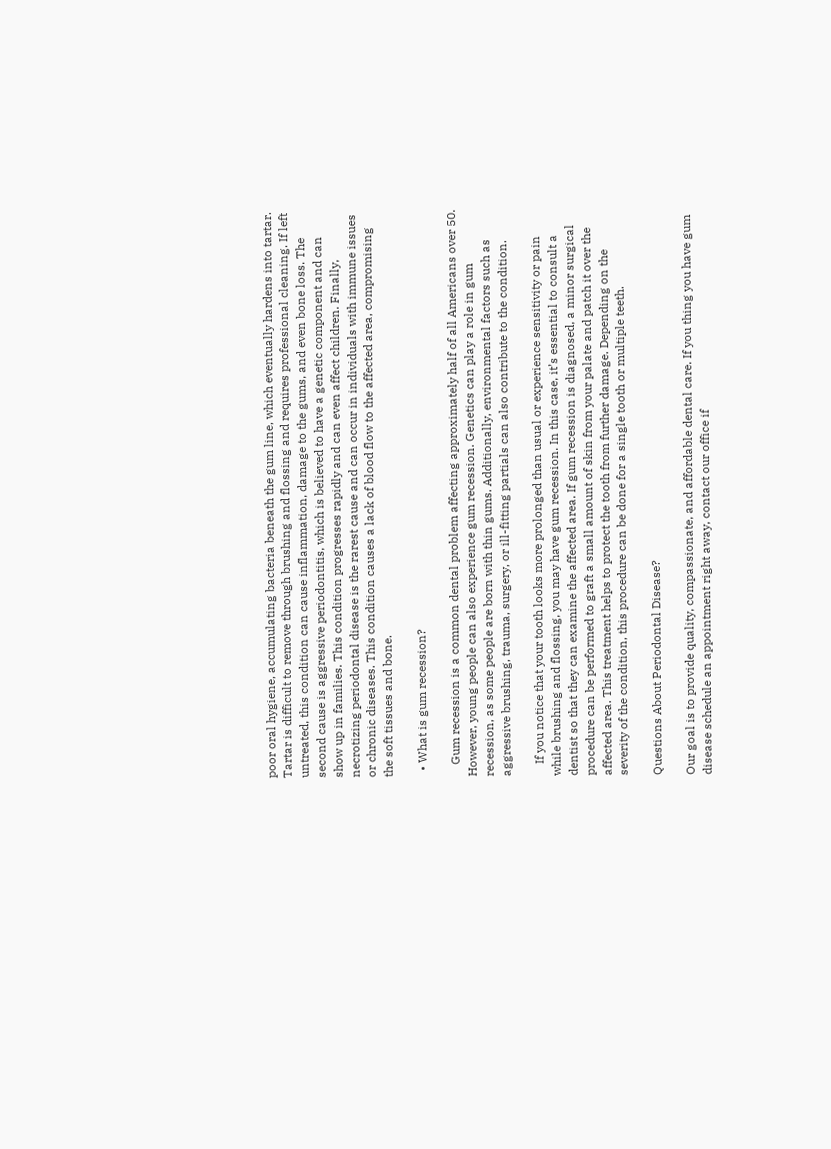poor oral hygiene, accumulating bacteria beneath the gum line, which eventually hardens into tartar. Tartar is difficult to remove through brushing and flossing and requires professional cleaning. If left untreated, this condition can cause inflammation, damage to the gums, and even bone loss. The second cause is aggressive periodontitis, which is believed to have a genetic component and can show up in families. This condition progresses rapidly and can even affect children. Finally, necrotizing periodontal disease is the rarest cause and can occur in individuals with immune issues or chronic diseases. This condition causes a lack of blood flow to the affected area, compromising the soft tissues and bone.

  • What is gum recession?

    Gum recession is a common dental problem affecting approximately half of all Americans over 50. However, young people can also experience gum recession. Genetics can play a role in gum recession, as some people are born with thin gums. Additionally, environmental factors such as aggressive brushing, trauma, surgery, or ill-fitting partials can also contribute to the condition.

    If you notice that your tooth looks more prolonged than usual or experience sensitivity or pain while brushing and flossing, you may have gum recession. In this case, it’s essential to consult a dentist so that they can examine the affected area. If gum recession is diagnosed, a minor surgical procedure can be performed to graft a small amount of skin from your palate and patch it over the affected area. This treatment helps to protect the tooth from further damage. Depending on the severity of the condition, this procedure can be done for a single tooth or multiple teeth.

Questions About Periodontal Disease?

Our goal is to provide quality, compassionate, and affordable dental care. If you thing you have gum disease schedule an appointment right away, contact our office if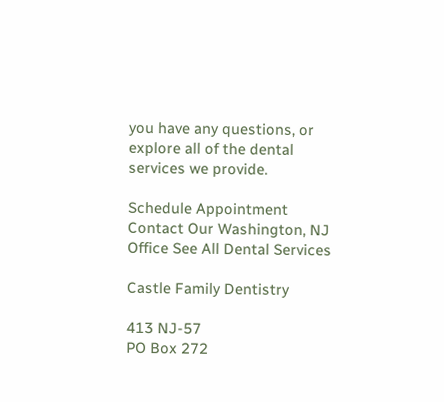you have any questions, or explore all of the dental services we provide.

Schedule Appointment Contact Our Washington, NJ Office See All Dental Services

Castle Family Dentistry

413 NJ-57
PO Box 272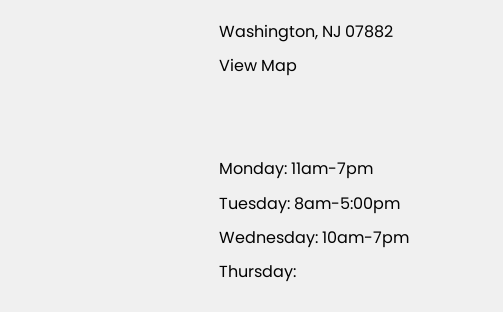Washington, NJ 07882
View Map


Monday: 11am-7pm
Tuesday: 8am-5:00pm
Wednesday: 10am-7pm
Thursday: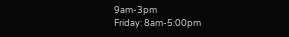9am-3pm
Friday: 8am-5:00pm